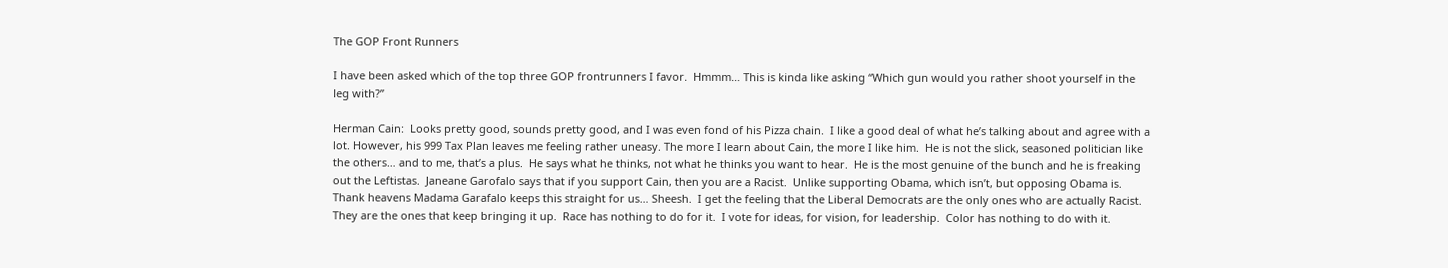The GOP Front Runners

I have been asked which of the top three GOP frontrunners I favor.  Hmmm… This is kinda like asking “Which gun would you rather shoot yourself in the leg with?”

Herman Cain:  Looks pretty good, sounds pretty good, and I was even fond of his Pizza chain.  I like a good deal of what he’s talking about and agree with a lot. However, his 999 Tax Plan leaves me feeling rather uneasy. The more I learn about Cain, the more I like him.  He is not the slick, seasoned politician like the others… and to me, that’s a plus.  He says what he thinks, not what he thinks you want to hear.  He is the most genuine of the bunch and he is freaking out the Leftistas.  Janeane Garofalo says that if you support Cain, then you are a Racist.  Unlike supporting Obama, which isn’t, but opposing Obama is.  Thank heavens Madama Garafalo keeps this straight for us… Sheesh.  I get the feeling that the Liberal Democrats are the only ones who are actually Racist.  They are the ones that keep bringing it up.  Race has nothing to do for it.  I vote for ideas, for vision, for leadership.  Color has nothing to do with it.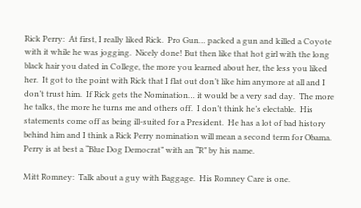Rick Perry:  At first, I really liked Rick.  Pro Gun… packed a gun and killed a Coyote with it while he was jogging.  Nicely done! But then like that hot girl with the long black hair you dated in College, the more you learned about her, the less you liked her.  It got to the point with Rick that I flat out don’t like him anymore at all and I don’t trust him.  If Rick gets the Nomination… it would be a very sad day.  The more he talks, the more he turns me and others off.  I don’t think he’s electable.  His statements come off as being ill-suited for a President.  He has a lot of bad history behind him and I think a Rick Perry nomination will mean a second term for Obama.  Perry is at best a “Blue Dog Democrat” with an “R” by his name.

Mitt Romney:  Talk about a guy with Baggage.  His Romney Care is one.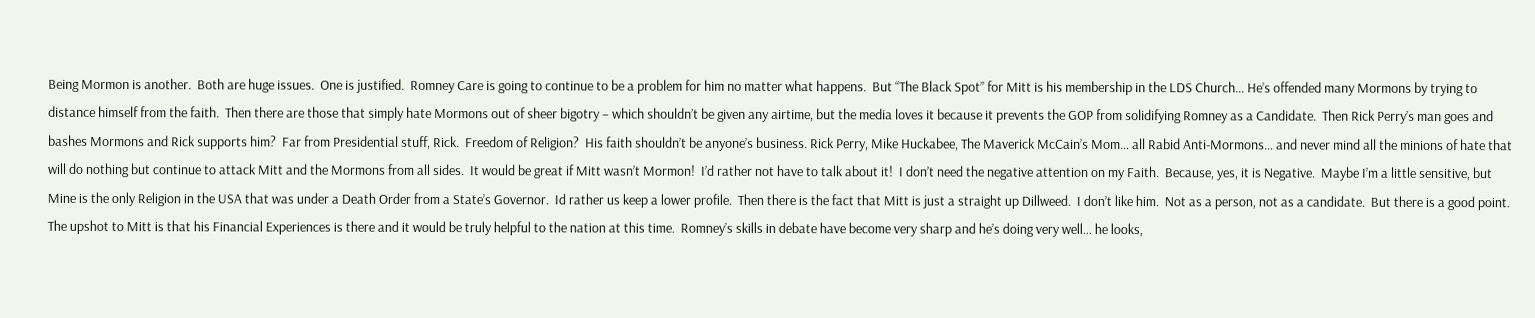Being Mormon is another.  Both are huge issues.  One is justified.  Romney Care is going to continue to be a problem for him no matter what happens.  But “The Black Spot” for Mitt is his membership in the LDS Church… He’s offended many Mormons by trying to distance himself from the faith.  Then there are those that simply hate Mormons out of sheer bigotry – which shouldn’t be given any airtime, but the media loves it because it prevents the GOP from solidifying Romney as a Candidate.  Then Rick Perry’s man goes and bashes Mormons and Rick supports him?  Far from Presidential stuff, Rick.  Freedom of Religion?  His faith shouldn’t be anyone’s business. Rick Perry, Mike Huckabee, The Maverick McCain’s Mom… all Rabid Anti-Mormons… and never mind all the minions of hate that will do nothing but continue to attack Mitt and the Mormons from all sides.  It would be great if Mitt wasn’t Mormon!  I’d rather not have to talk about it!  I don’t need the negative attention on my Faith.  Because, yes, it is Negative.  Maybe I’m a little sensitive, but Mine is the only Religion in the USA that was under a Death Order from a State’s Governor.  Id rather us keep a lower profile.  Then there is the fact that Mitt is just a straight up Dillweed.  I don’t like him.  Not as a person, not as a candidate.  But there is a good point. The upshot to Mitt is that his Financial Experiences is there and it would be truly helpful to the nation at this time.  Romney’s skills in debate have become very sharp and he’s doing very well… he looks,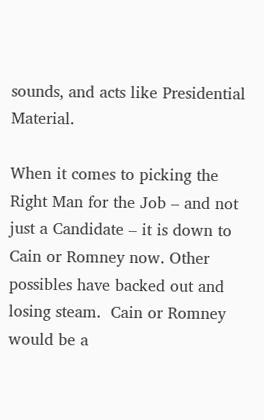sounds, and acts like Presidential Material.

When it comes to picking the Right Man for the Job – and not just a Candidate – it is down to Cain or Romney now. Other possibles have backed out and losing steam.  Cain or Romney would be a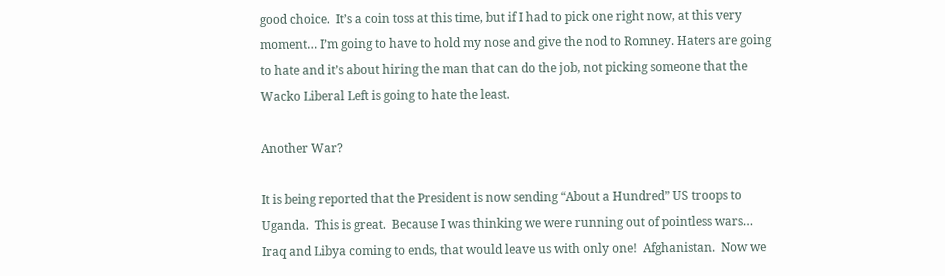good choice.  It’s a coin toss at this time, but if I had to pick one right now, at this very moment… I’m going to have to hold my nose and give the nod to Romney. Haters are going to hate and it’s about hiring the man that can do the job, not picking someone that the Wacko Liberal Left is going to hate the least.

Another War?

It is being reported that the President is now sending “About a Hundred” US troops to Uganda.  This is great.  Because I was thinking we were running out of pointless wars… Iraq and Libya coming to ends, that would leave us with only one!  Afghanistan.  Now we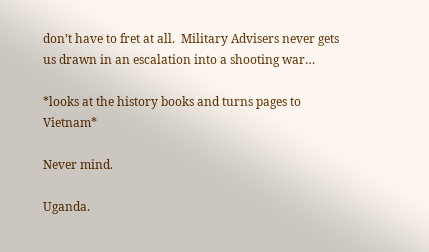don’t have to fret at all.  Military Advisers never gets us drawn in an escalation into a shooting war…

*looks at the history books and turns pages to Vietnam*

Never mind.

Uganda.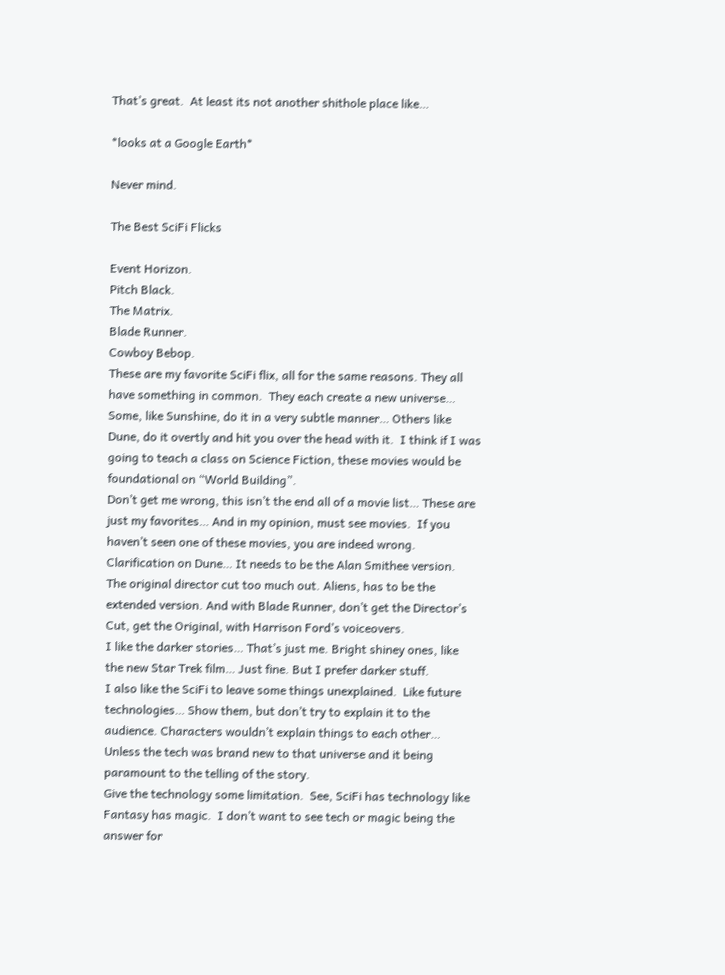That’s great.  At least its not another shithole place like…

*looks at a Google Earth*

Never mind.

The Best SciFi Flicks

Event Horizon.
Pitch Black.
The Matrix.
Blade Runner.
Cowboy Bebop.
These are my favorite SciFi flix, all for the same reasons. They all have something in common.  They each create a new universe… Some, like Sunshine, do it in a very subtle manner… Others like Dune, do it overtly and hit you over the head with it.  I think if I was going to teach a class on Science Fiction, these movies would be foundational on “World Building”.
Don’t get me wrong, this isn’t the end all of a movie list… These are just my favorites… And in my opinion, must see movies.  If you haven’t seen one of these movies, you are indeed wrong.  Clarification on Dune… It needs to be the Alan Smithee version.  The original director cut too much out. Aliens, has to be the extended version. And with Blade Runner, don’t get the Director’s Cut, get the Original, with Harrison Ford’s voiceovers.
I like the darker stories… That’s just me. Bright shiney ones, like the new Star Trek film… Just fine. But I prefer darker stuff.
I also like the SciFi to leave some things unexplained.  Like future technologies… Show them, but don’t try to explain it to the audience. Characters wouldn’t explain things to each other… Unless the tech was brand new to that universe and it being paramount to the telling of the story.
Give the technology some limitation.  See, SciFi has technology like Fantasy has magic.  I don’t want to see tech or magic being the answer for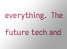everything.  The future tech and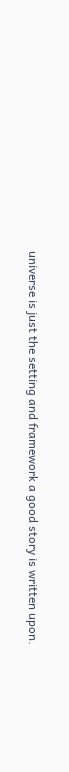universe is just the setting and framework a good story is written upon.